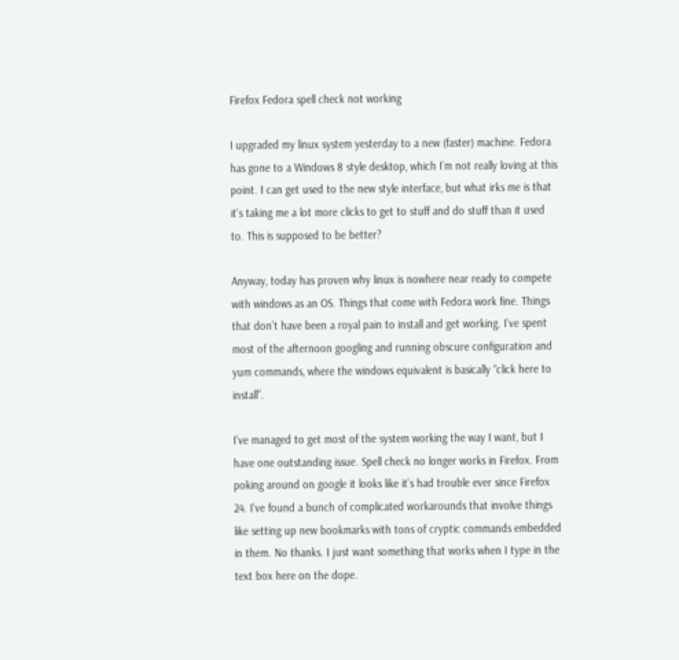Firefox Fedora spell check not working

I upgraded my linux system yesterday to a new (faster) machine. Fedora has gone to a Windows 8 style desktop, which I’m not really loving at this point. I can get used to the new style interface, but what irks me is that it’s taking me a lot more clicks to get to stuff and do stuff than it used to. This is supposed to be better?

Anyway, today has proven why linux is nowhere near ready to compete with windows as an OS. Things that come with Fedora work fine. Things that don’t have been a royal pain to install and get working. I’ve spent most of the afternoon googling and running obscure configuration and yum commands, where the windows equivalent is basically “click here to install”.

I’ve managed to get most of the system working the way I want, but I have one outstanding issue. Spell check no longer works in Firefox. From poking around on google it looks like it’s had trouble ever since Firefox 24. I’ve found a bunch of complicated workarounds that involve things like setting up new bookmarks with tons of cryptic commands embedded in them. No thanks. I just want something that works when I type in the text box here on the dope.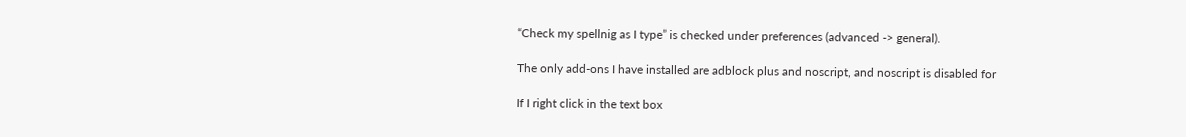“Check my spellnig as I type” is checked under preferences (advanced -> general).

The only add-ons I have installed are adblock plus and noscript, and noscript is disabled for

If I right click in the text box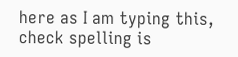here as I am typing this, check spelling is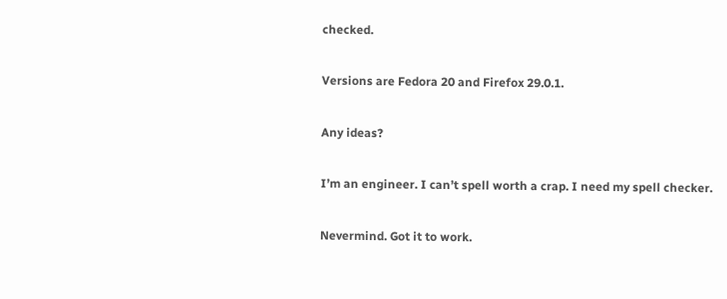checked.

Versions are Fedora 20 and Firefox 29.0.1.

Any ideas?

I’m an engineer. I can’t spell worth a crap. I need my spell checker.

Nevermind. Got it to work.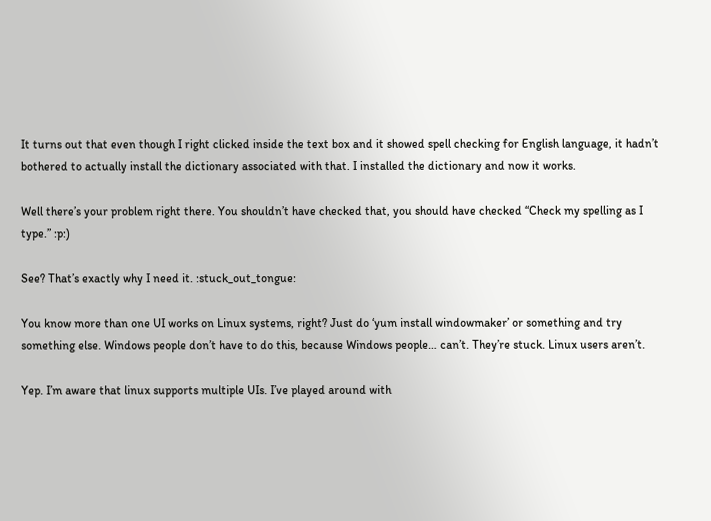It turns out that even though I right clicked inside the text box and it showed spell checking for English language, it hadn’t bothered to actually install the dictionary associated with that. I installed the dictionary and now it works.

Well there’s your problem right there. You shouldn’t have checked that, you should have checked “Check my spelling as I type.” :p:)

See? That’s exactly why I need it. :stuck_out_tongue:

You know more than one UI works on Linux systems, right? Just do ‘yum install windowmaker’ or something and try something else. Windows people don’t have to do this, because Windows people… can’t. They’re stuck. Linux users aren’t.

Yep. I’m aware that linux supports multiple UIs. I’ve played around with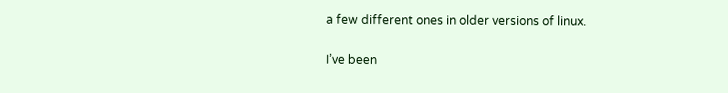a few different ones in older versions of linux.

I’ve been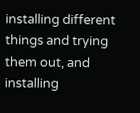installing different things and trying them out, and installing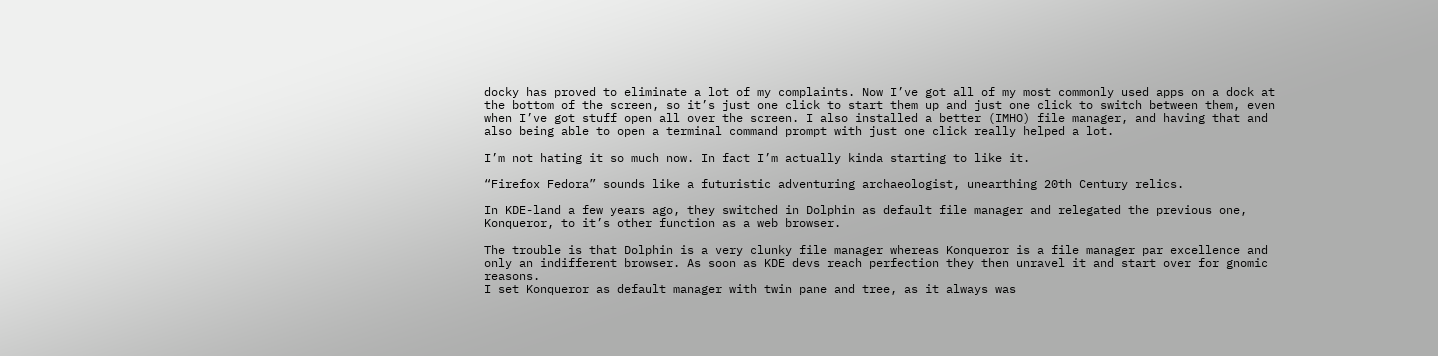docky has proved to eliminate a lot of my complaints. Now I’ve got all of my most commonly used apps on a dock at the bottom of the screen, so it’s just one click to start them up and just one click to switch between them, even when I’ve got stuff open all over the screen. I also installed a better (IMHO) file manager, and having that and also being able to open a terminal command prompt with just one click really helped a lot.

I’m not hating it so much now. In fact I’m actually kinda starting to like it.

“Firefox Fedora” sounds like a futuristic adventuring archaeologist, unearthing 20th Century relics.

In KDE-land a few years ago, they switched in Dolphin as default file manager and relegated the previous one, Konqueror, to it’s other function as a web browser.

The trouble is that Dolphin is a very clunky file manager whereas Konqueror is a file manager par excellence and only an indifferent browser. As soon as KDE devs reach perfection they then unravel it and start over for gnomic reasons.
I set Konqueror as default manager with twin pane and tree, as it always was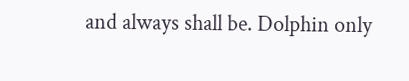and always shall be. Dolphin only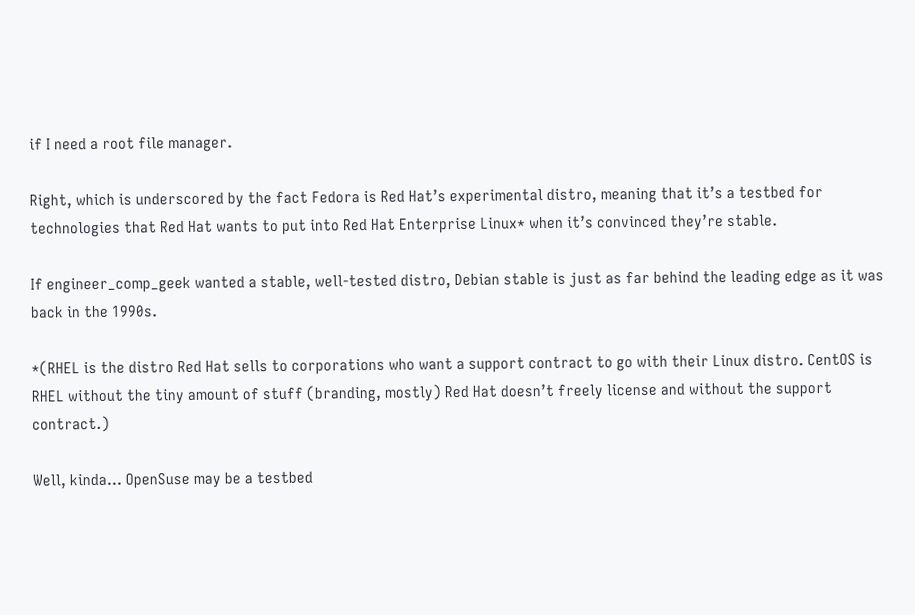if I need a root file manager.

Right, which is underscored by the fact Fedora is Red Hat’s experimental distro, meaning that it’s a testbed for technologies that Red Hat wants to put into Red Hat Enterprise Linux* when it’s convinced they’re stable.

If engineer_comp_geek wanted a stable, well-tested distro, Debian stable is just as far behind the leading edge as it was back in the 1990s.

*(RHEL is the distro Red Hat sells to corporations who want a support contract to go with their Linux distro. CentOS is RHEL without the tiny amount of stuff (branding, mostly) Red Hat doesn’t freely license and without the support contract.)

Well, kinda… OpenSuse may be a testbed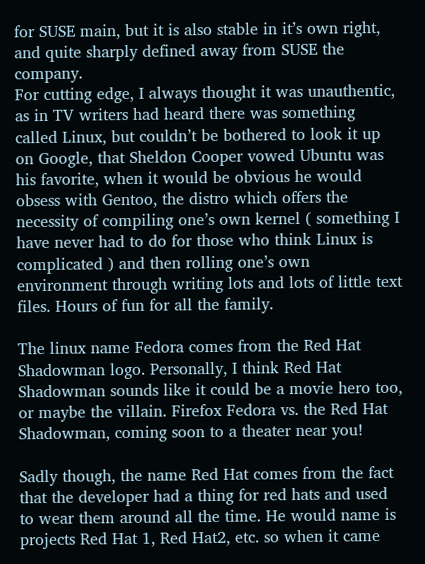for SUSE main, but it is also stable in it’s own right, and quite sharply defined away from SUSE the company.
For cutting edge, I always thought it was unauthentic, as in TV writers had heard there was something called Linux, but couldn’t be bothered to look it up on Google, that Sheldon Cooper vowed Ubuntu was his favorite, when it would be obvious he would obsess with Gentoo, the distro which offers the necessity of compiling one’s own kernel ( something I have never had to do for those who think Linux is complicated ) and then rolling one’s own environment through writing lots and lots of little text files. Hours of fun for all the family.

The linux name Fedora comes from the Red Hat Shadowman logo. Personally, I think Red Hat Shadowman sounds like it could be a movie hero too, or maybe the villain. Firefox Fedora vs. the Red Hat Shadowman, coming soon to a theater near you!

Sadly though, the name Red Hat comes from the fact that the developer had a thing for red hats and used to wear them around all the time. He would name is projects Red Hat 1, Red Hat2, etc. so when it came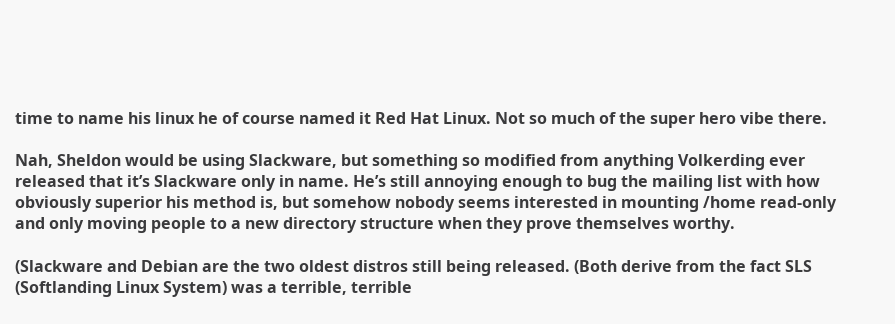time to name his linux he of course named it Red Hat Linux. Not so much of the super hero vibe there.

Nah, Sheldon would be using Slackware, but something so modified from anything Volkerding ever released that it’s Slackware only in name. He’s still annoying enough to bug the mailing list with how obviously superior his method is, but somehow nobody seems interested in mounting /home read-only and only moving people to a new directory structure when they prove themselves worthy.

(Slackware and Debian are the two oldest distros still being released. (Both derive from the fact SLS (Softlanding Linux System) was a terrible, terrible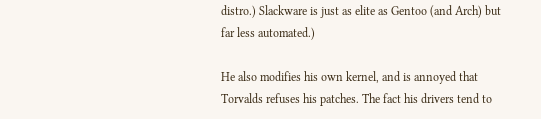distro.) Slackware is just as elite as Gentoo (and Arch) but far less automated.)

He also modifies his own kernel, and is annoyed that Torvalds refuses his patches. The fact his drivers tend to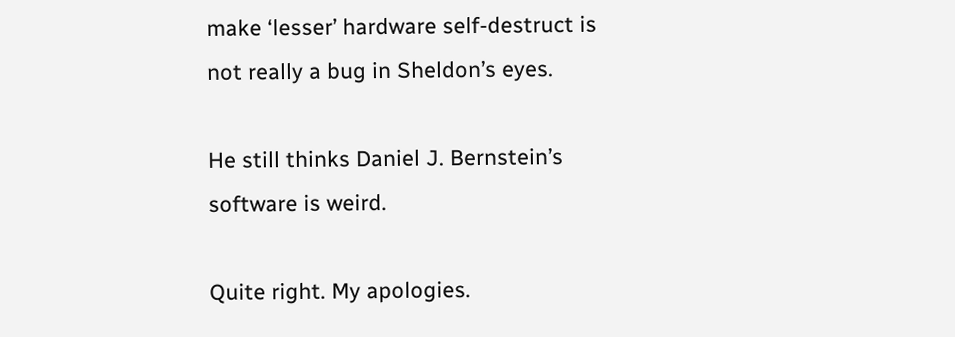make ‘lesser’ hardware self-destruct is not really a bug in Sheldon’s eyes.

He still thinks Daniel J. Bernstein’s software is weird.

Quite right. My apologies.